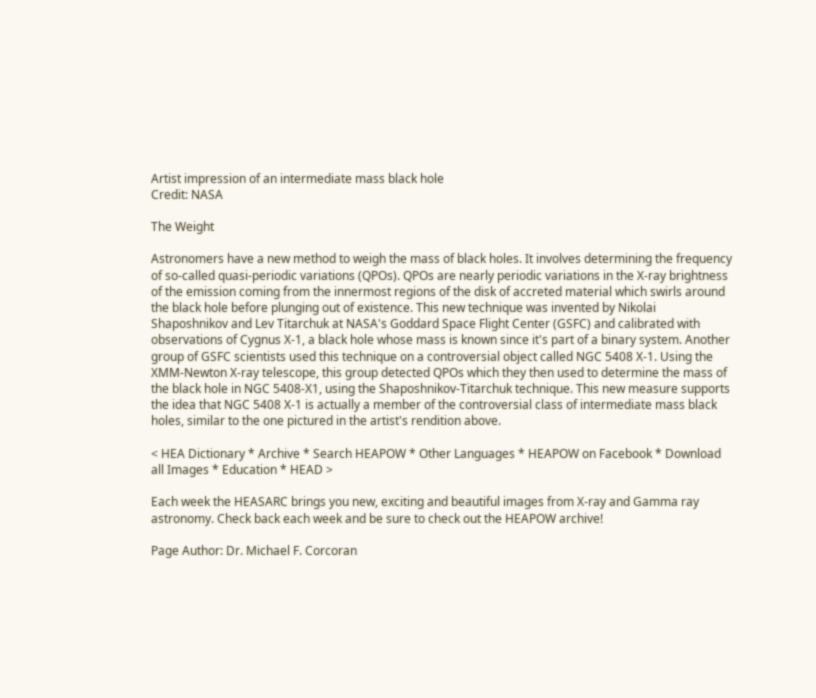Artist impression of an intermediate mass black hole
Credit: NASA

The Weight

Astronomers have a new method to weigh the mass of black holes. It involves determining the frequency of so-called quasi-periodic variations (QPOs). QPOs are nearly periodic variations in the X-ray brightness of the emission coming from the innermost regions of the disk of accreted material which swirls around the black hole before plunging out of existence. This new technique was invented by Nikolai Shaposhnikov and Lev Titarchuk at NASA's Goddard Space Flight Center (GSFC) and calibrated with observations of Cygnus X-1, a black hole whose mass is known since it's part of a binary system. Another group of GSFC scientists used this technique on a controversial object called NGC 5408 X-1. Using the XMM-Newton X-ray telescope, this group detected QPOs which they then used to determine the mass of the black hole in NGC 5408-X1, using the Shaposhnikov-Titarchuk technique. This new measure supports the idea that NGC 5408 X-1 is actually a member of the controversial class of intermediate mass black holes, similar to the one pictured in the artist's rendition above.

< HEA Dictionary * Archive * Search HEAPOW * Other Languages * HEAPOW on Facebook * Download all Images * Education * HEAD >

Each week the HEASARC brings you new, exciting and beautiful images from X-ray and Gamma ray astronomy. Check back each week and be sure to check out the HEAPOW archive!

Page Author: Dr. Michael F. Corcoran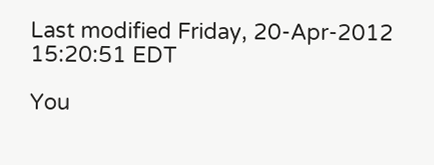Last modified Friday, 20-Apr-2012 15:20:51 EDT

You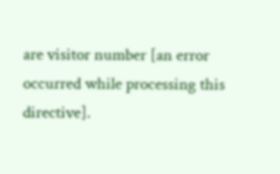are visitor number [an error occurred while processing this directive].